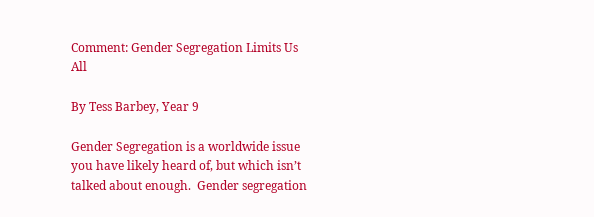Comment: Gender Segregation Limits Us All

By Tess Barbey, Year 9

Gender Segregation is a worldwide issue you have likely heard of, but which isn’t talked about enough.  Gender segregation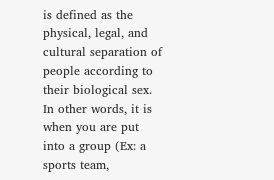is defined as the physical, legal, and cultural separation of people according to their biological sex. In other words, it is when you are put into a group (Ex: a sports team,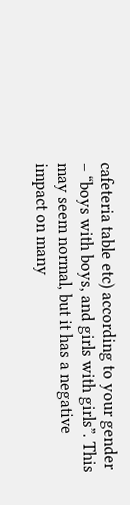cafeteria table etc) according to your gender – “boys with boys, and girls with girls”. This may seem normal, but it has a negative impact on many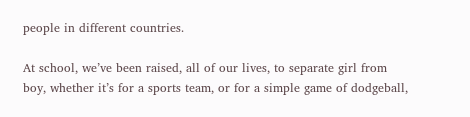people in different countries.

At school, we’ve been raised, all of our lives, to separate girl from boy, whether it’s for a sports team, or for a simple game of dodgeball,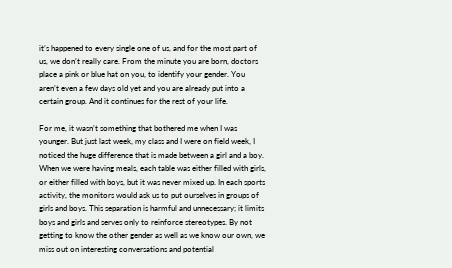it’s happened to every single one of us, and for the most part of us, we don’t really care. From the minute you are born, doctors place a pink or blue hat on you, to identify your gender. You aren’t even a few days old yet and you are already put into a certain group. And it continues for the rest of your life.

For me, it wasn’t something that bothered me when I was younger. But just last week, my class and I were on field week, I noticed the huge difference that is made between a girl and a boy. When we were having meals, each table was either filled with girls, or either filled with boys, but it was never mixed up. In each sports activity, the monitors would ask us to put ourselves in groups of girls and boys. This separation is harmful and unnecessary; it limits boys and girls and serves only to reinforce stereotypes. By not getting to know the other gender as well as we know our own, we miss out on interesting conversations and potential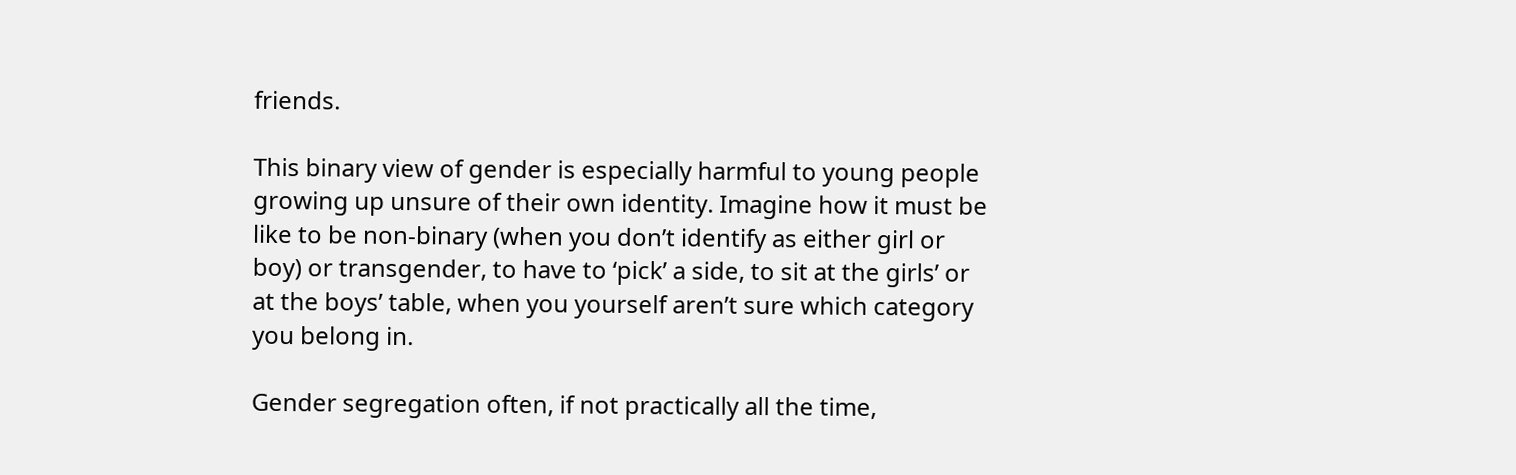friends.

This binary view of gender is especially harmful to young people growing up unsure of their own identity. Imagine how it must be like to be non-binary (when you don’t identify as either girl or boy) or transgender, to have to ‘pick’ a side, to sit at the girls’ or at the boys’ table, when you yourself aren’t sure which category you belong in.

Gender segregation often, if not practically all the time,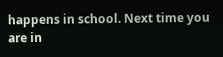happens in school. Next time you are in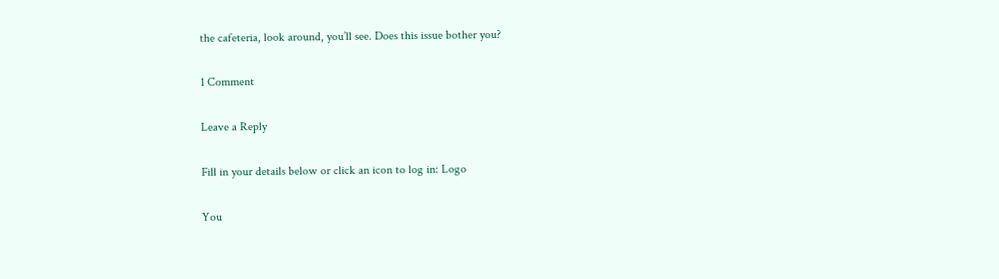the cafeteria, look around, you’ll see. Does this issue bother you?

1 Comment

Leave a Reply

Fill in your details below or click an icon to log in: Logo

You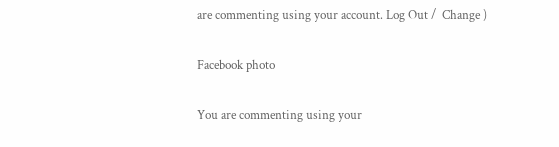are commenting using your account. Log Out /  Change )

Facebook photo

You are commenting using your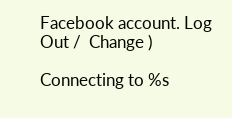Facebook account. Log Out /  Change )

Connecting to %s